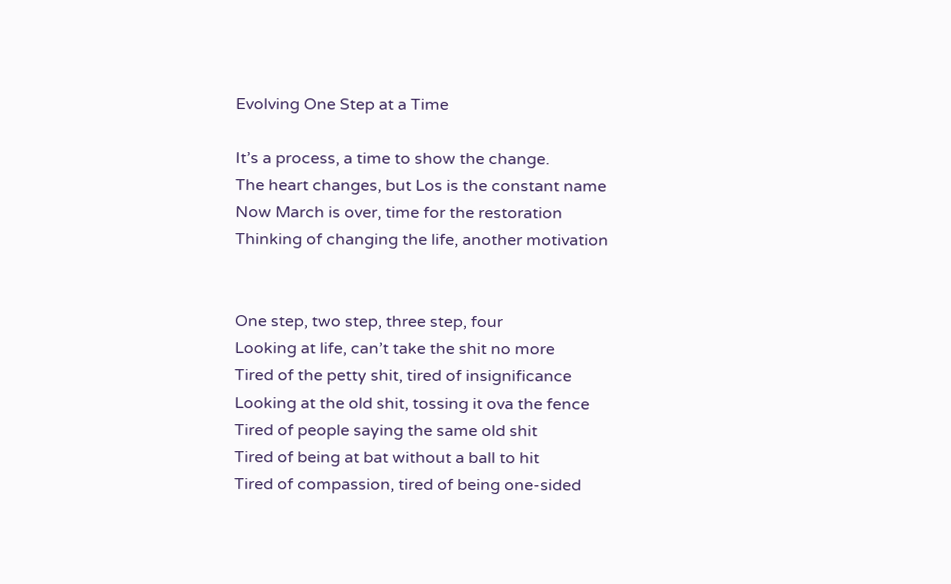Evolving One Step at a Time

It’s a process, a time to show the change.
The heart changes, but Los is the constant name
Now March is over, time for the restoration
Thinking of changing the life, another motivation


One step, two step, three step, four
Looking at life, can’t take the shit no more
Tired of the petty shit, tired of insignificance
Looking at the old shit, tossing it ova the fence
Tired of people saying the same old shit
Tired of being at bat without a ball to hit
Tired of compassion, tired of being one-sided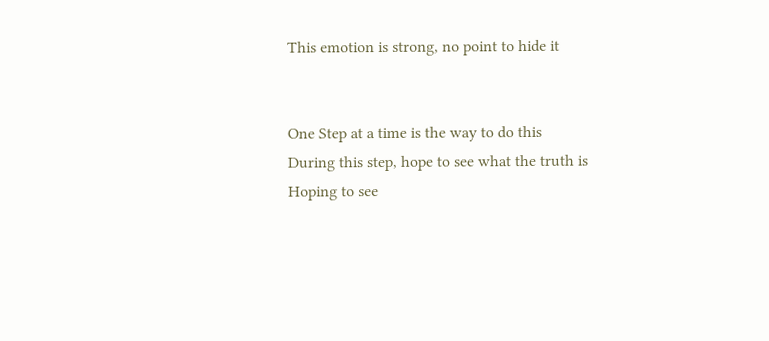This emotion is strong, no point to hide it


One Step at a time is the way to do this
During this step, hope to see what the truth is
Hoping to see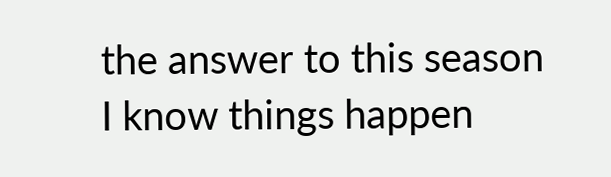the answer to this season
I know things happen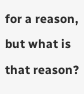for a reason, but what is that reason?